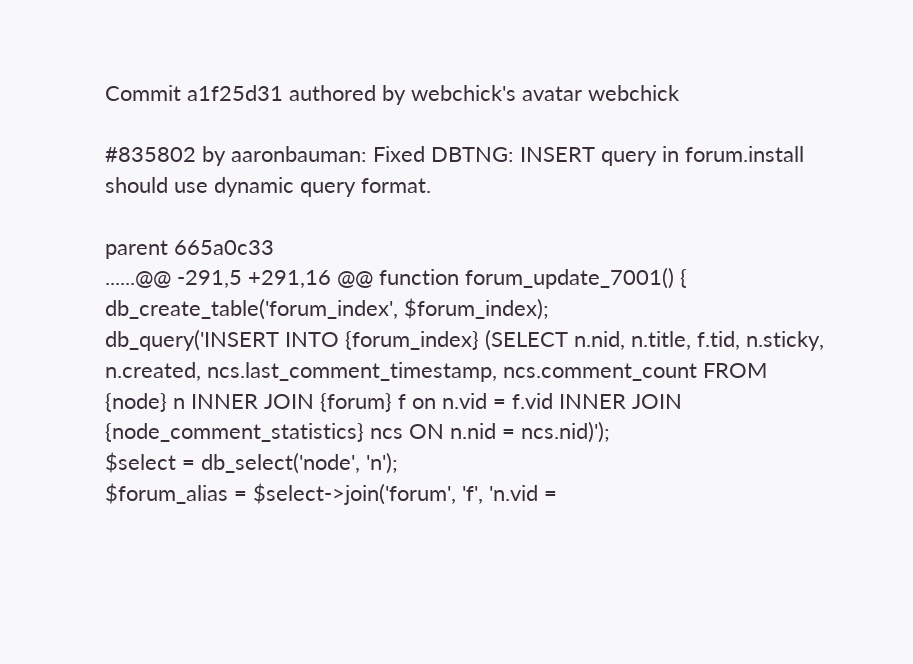Commit a1f25d31 authored by webchick's avatar webchick

#835802 by aaronbauman: Fixed DBTNG: INSERT query in forum.install should use dynamic query format.

parent 665a0c33
......@@ -291,5 +291,16 @@ function forum_update_7001() {
db_create_table('forum_index', $forum_index);
db_query('INSERT INTO {forum_index} (SELECT n.nid, n.title, f.tid, n.sticky, n.created, ncs.last_comment_timestamp, ncs.comment_count FROM {node} n INNER JOIN {forum} f on n.vid = f.vid INNER JOIN {node_comment_statistics} ncs ON n.nid = ncs.nid)');
$select = db_select('node', 'n');
$forum_alias = $select->join('forum', 'f', 'n.vid =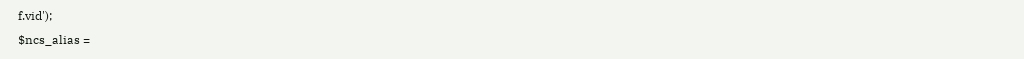f.vid');
$ncs_alias =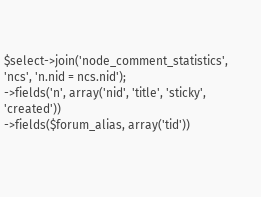$select->join('node_comment_statistics', 'ncs', 'n.nid = ncs.nid');
->fields('n', array('nid', 'title', 'sticky', 'created'))
->fields($forum_alias, array('tid'))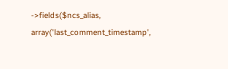->fields($ncs_alias, array('last_comment_timestamp',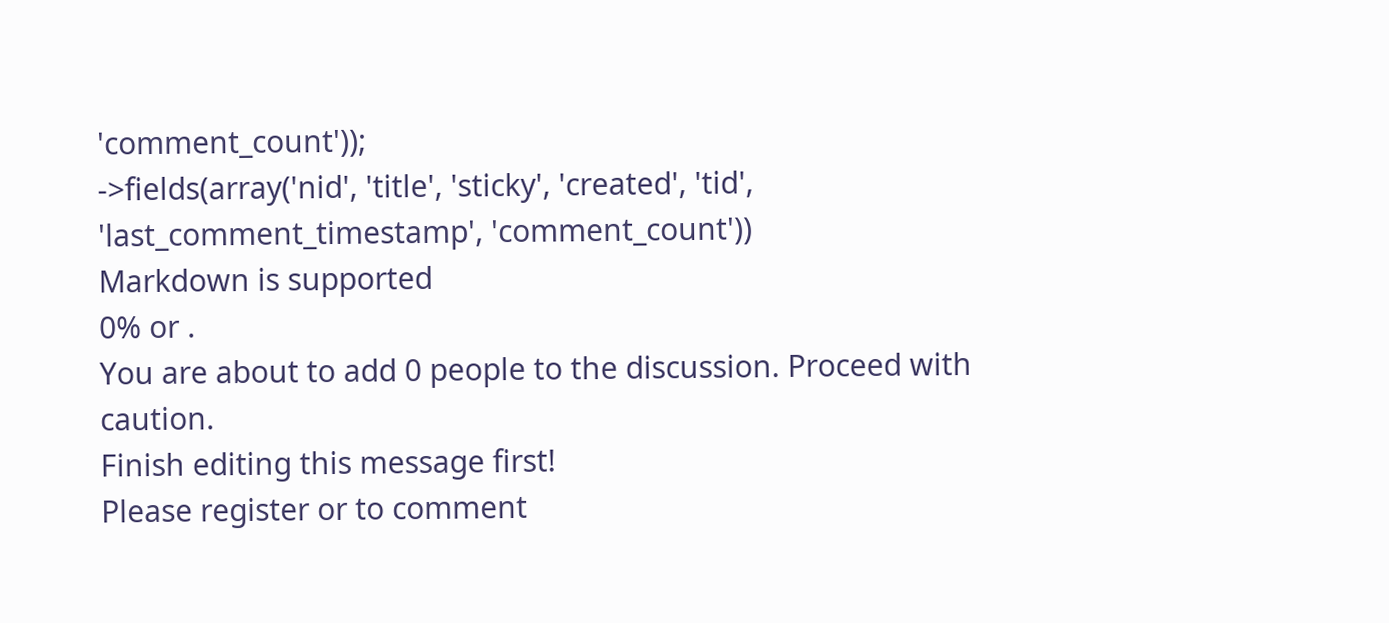'comment_count'));
->fields(array('nid', 'title', 'sticky', 'created', 'tid', 'last_comment_timestamp', 'comment_count'))
Markdown is supported
0% or .
You are about to add 0 people to the discussion. Proceed with caution.
Finish editing this message first!
Please register or to comment